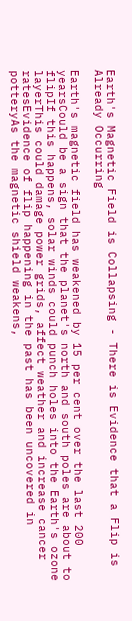Earth's Magnetic Field is Collapsing - There is Evidence that a Flip is Already Occurring

Earth's magnetic field has weakened by 15 per cent over the last 200 yearsCould be a sign that the planet's north and south poles are about to flipIf this happens, solar winds could punch holes into the Earth's ozone layerThis could damage power grids, affect weather and increase cancer ratesEvidence of flip happening in the past has been uncovered in potteryAs the magnetic shield weakens,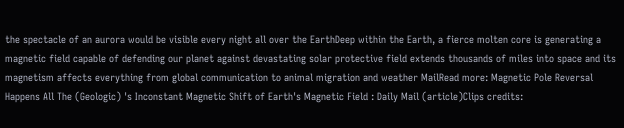the spectacle of an aurora would be visible every night all over the EarthDeep within the Earth, a fierce molten core is generating a magnetic field capable of defending our planet against devastating solar protective field extends thousands of miles into space and its magnetism affects everything from global communication to animal migration and weather MailRead more: Magnetic Pole Reversal Happens All The (Geologic) 's Inconstant Magnetic Shift of Earth's Magnetic Field : Daily Mail (article)Clips credits: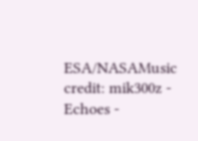ESA/NASAMusic credit: mik300z - Echoes -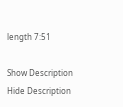length 7:51

Show Description Hide Description